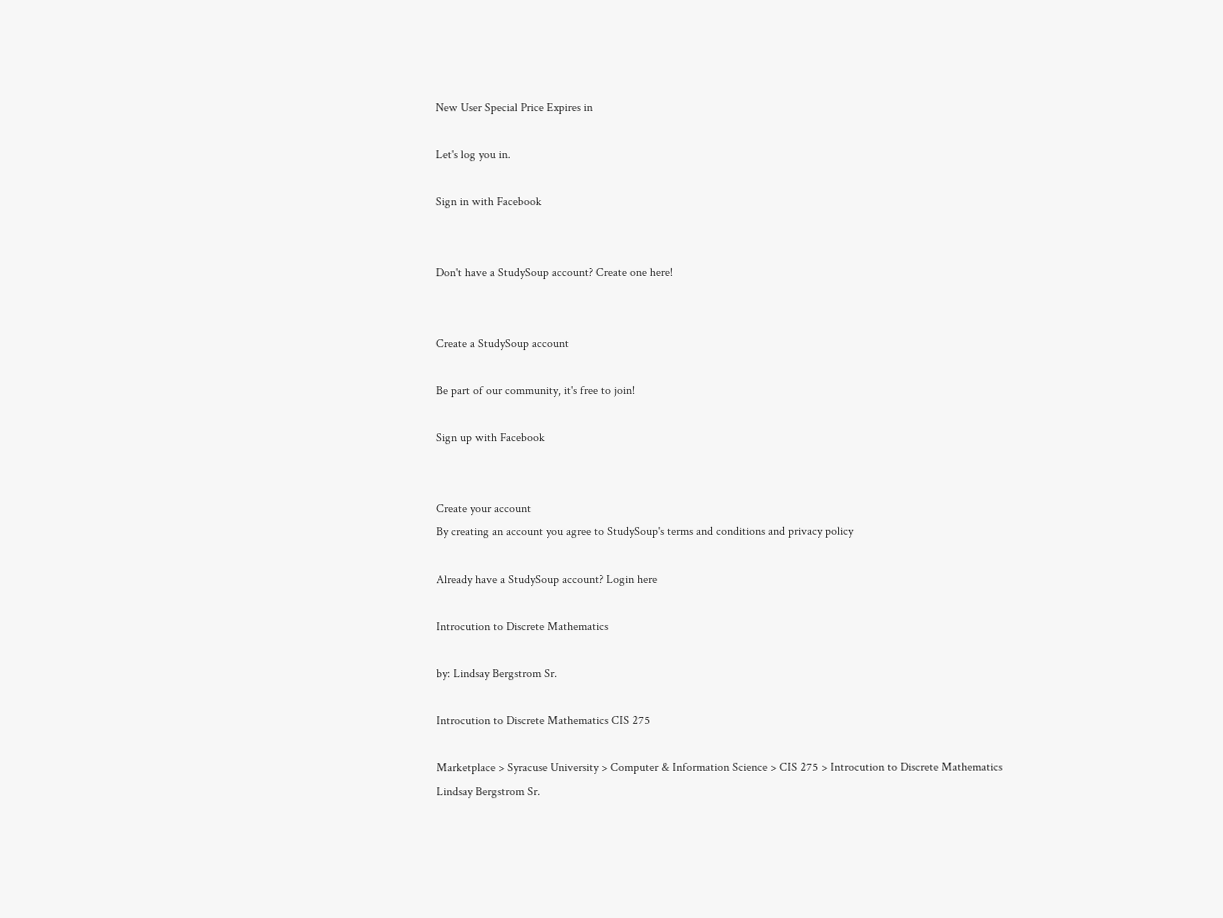New User Special Price Expires in

Let's log you in.

Sign in with Facebook


Don't have a StudySoup account? Create one here!


Create a StudySoup account

Be part of our community, it's free to join!

Sign up with Facebook


Create your account
By creating an account you agree to StudySoup's terms and conditions and privacy policy

Already have a StudySoup account? Login here

Introcution to Discrete Mathematics

by: Lindsay Bergstrom Sr.

Introcution to Discrete Mathematics CIS 275

Marketplace > Syracuse University > Computer & Information Science > CIS 275 > Introcution to Discrete Mathematics
Lindsay Bergstrom Sr.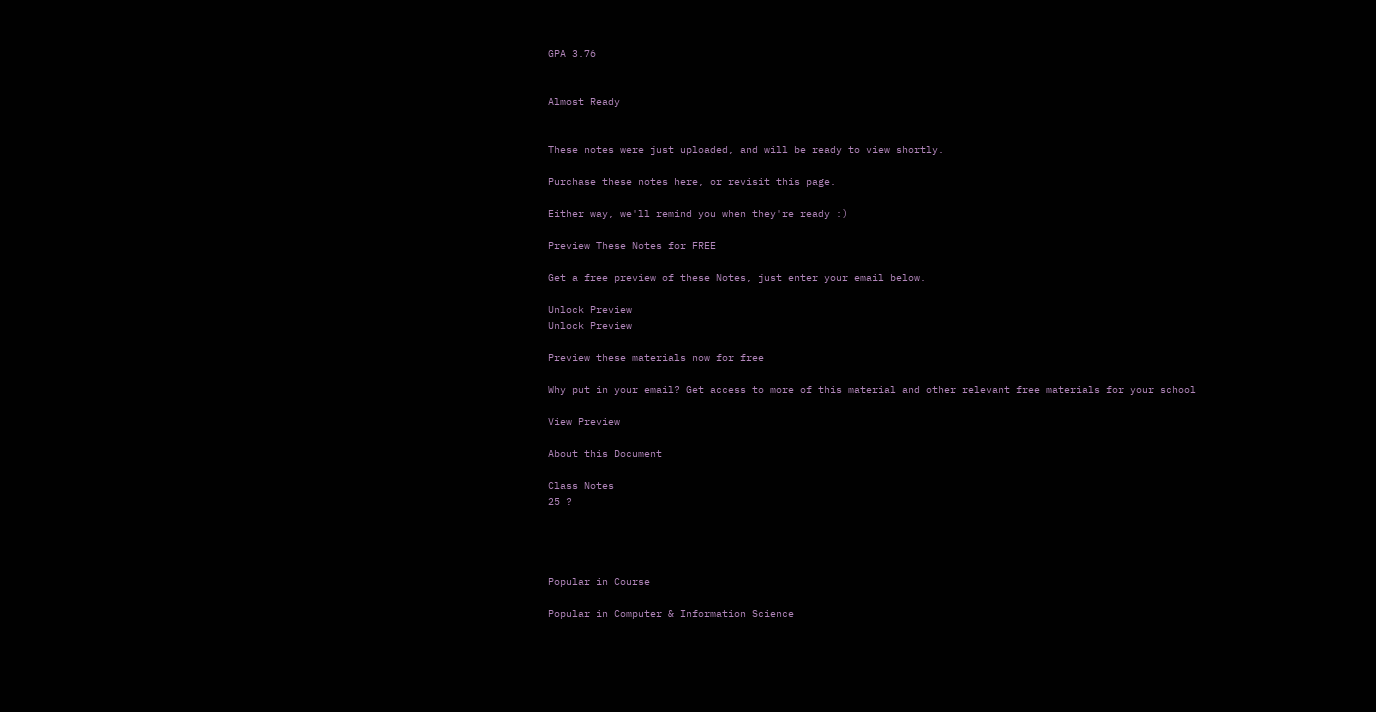GPA 3.76


Almost Ready


These notes were just uploaded, and will be ready to view shortly.

Purchase these notes here, or revisit this page.

Either way, we'll remind you when they're ready :)

Preview These Notes for FREE

Get a free preview of these Notes, just enter your email below.

Unlock Preview
Unlock Preview

Preview these materials now for free

Why put in your email? Get access to more of this material and other relevant free materials for your school

View Preview

About this Document

Class Notes
25 ?




Popular in Course

Popular in Computer & Information Science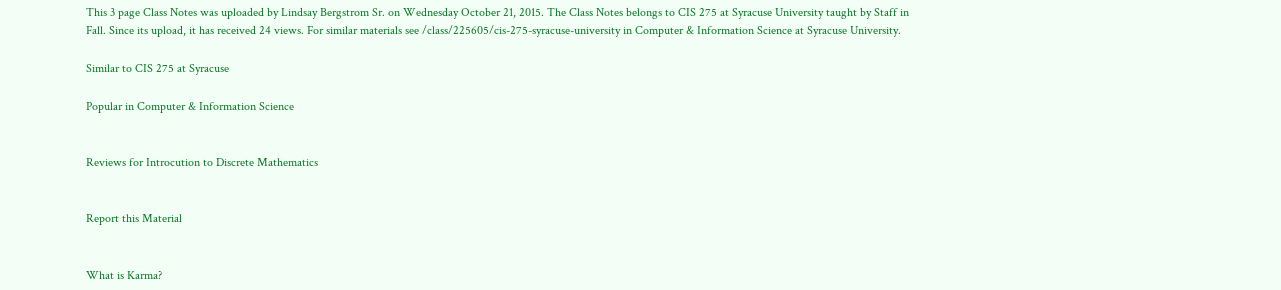This 3 page Class Notes was uploaded by Lindsay Bergstrom Sr. on Wednesday October 21, 2015. The Class Notes belongs to CIS 275 at Syracuse University taught by Staff in Fall. Since its upload, it has received 24 views. For similar materials see /class/225605/cis-275-syracuse-university in Computer & Information Science at Syracuse University.

Similar to CIS 275 at Syracuse

Popular in Computer & Information Science


Reviews for Introcution to Discrete Mathematics


Report this Material


What is Karma?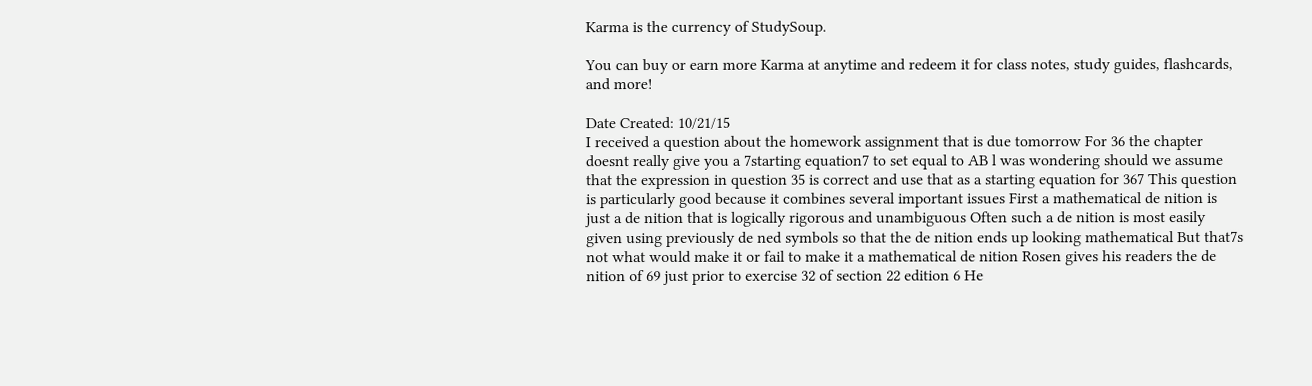Karma is the currency of StudySoup.

You can buy or earn more Karma at anytime and redeem it for class notes, study guides, flashcards, and more!

Date Created: 10/21/15
I received a question about the homework assignment that is due tomorrow For 36 the chapter doesnt really give you a 7starting equation7 to set equal to AB l was wondering should we assume that the expression in question 35 is correct and use that as a starting equation for 367 This question is particularly good because it combines several important issues First a mathematical de nition is just a de nition that is logically rigorous and unambiguous Often such a de nition is most easily given using previously de ned symbols so that the de nition ends up looking mathematical But that7s not what would make it or fail to make it a mathematical de nition Rosen gives his readers the de nition of 69 just prior to exercise 32 of section 22 edition 6 He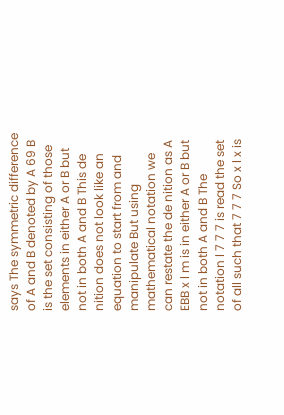says The symmetric difference of A and B denoted by A 69 B is the set consisting of those elements in either A or B but not in both A and B This de nition does not look like an equation to start from and manipulate But using mathematical notation we can restate the de nition as A EBB x l m is in either A or B but not in both A and B The notation l 7 7 7 is read the set of all such that 7 7 7 So x l x is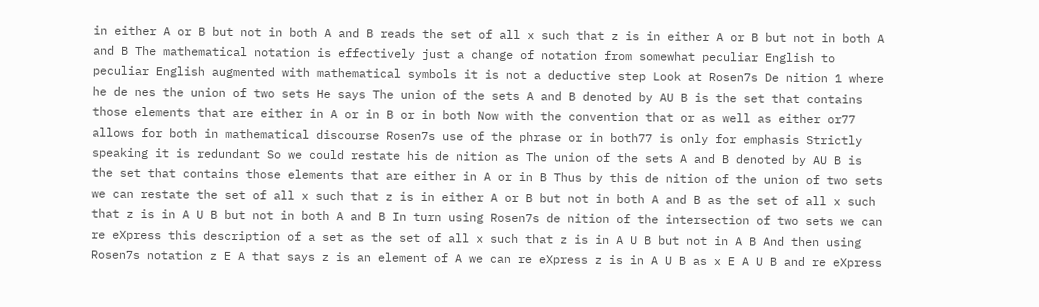in either A or B but not in both A and B reads the set of all x such that z is in either A or B but not in both A and B The mathematical notation is effectively just a change of notation from somewhat peculiar English to peculiar English augmented with mathematical symbols it is not a deductive step Look at Rosen7s De nition 1 where he de nes the union of two sets He says The union of the sets A and B denoted by AU B is the set that contains those elements that are either in A or in B or in both Now with the convention that or as well as either or77 allows for both in mathematical discourse Rosen7s use of the phrase or in both77 is only for emphasis Strictly speaking it is redundant So we could restate his de nition as The union of the sets A and B denoted by AU B is the set that contains those elements that are either in A or in B Thus by this de nition of the union of two sets we can restate the set of all x such that z is in either A or B but not in both A and B as the set of all x such that z is in A U B but not in both A and B In turn using Rosen7s de nition of the intersection of two sets we can re eXpress this description of a set as the set of all x such that z is in A U B but not in A B And then using Rosen7s notation z E A that says z is an element of A we can re eXpress z is in A U B as x E A U B and re eXpress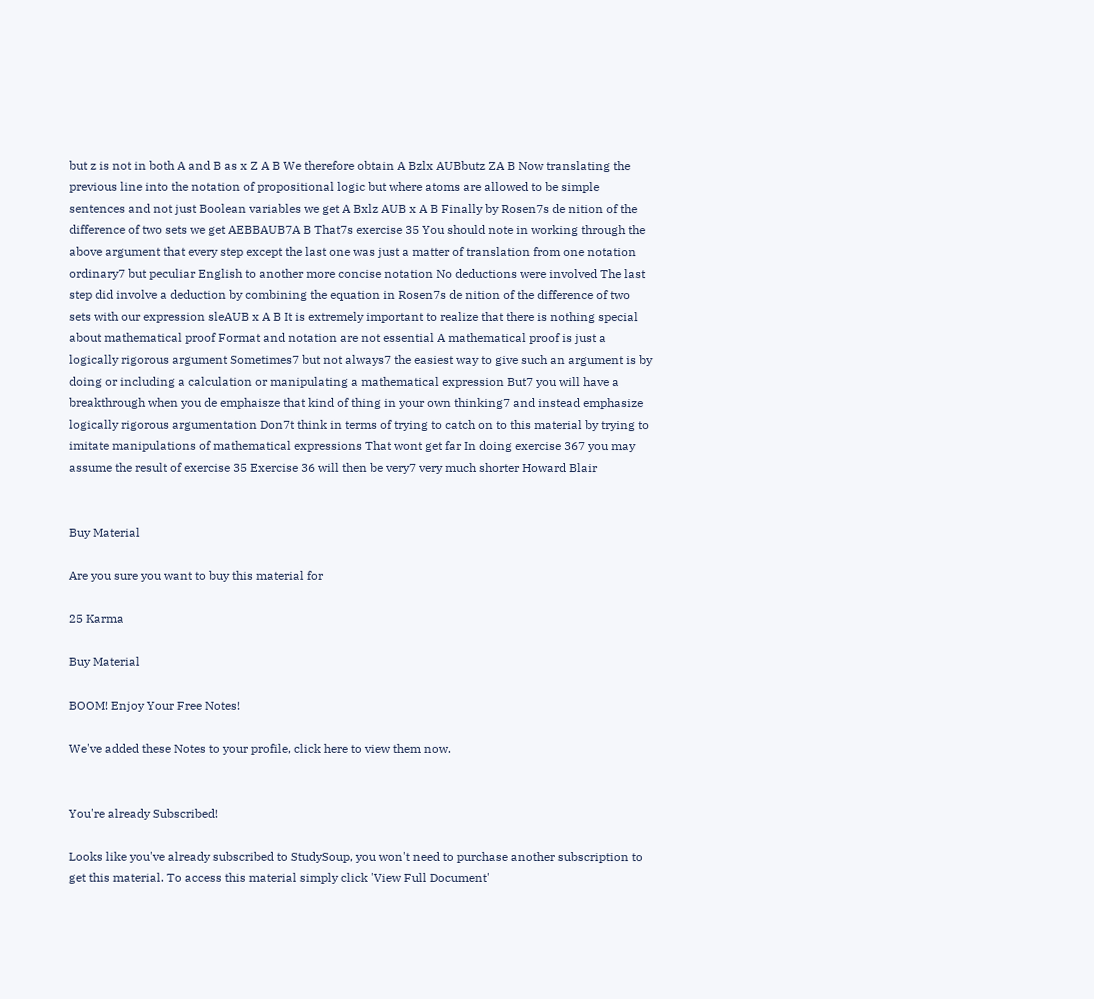but z is not in both A and B as x Z A B We therefore obtain A Bzlx AUBbutz ZA B Now translating the previous line into the notation of propositional logic but where atoms are allowed to be simple sentences and not just Boolean variables we get A Bxlz AUB x A B Finally by Rosen7s de nition of the difference of two sets we get AEBBAUB7A B That7s exercise 35 You should note in working through the above argument that every step except the last one was just a matter of translation from one notation ordinary7 but peculiar English to another more concise notation No deductions were involved The last step did involve a deduction by combining the equation in Rosen7s de nition of the difference of two sets with our expression sleAUB x A B It is extremely important to realize that there is nothing special about mathematical proof Format and notation are not essential A mathematical proof is just a logically rigorous argument Sometimes7 but not always7 the easiest way to give such an argument is by doing or including a calculation or manipulating a mathematical expression But7 you will have a breakthrough when you de emphaisze that kind of thing in your own thinking7 and instead emphasize logically rigorous argumentation Don7t think in terms of trying to catch on to this material by trying to imitate manipulations of mathematical expressions That wont get far In doing exercise 367 you may assume the result of exercise 35 Exercise 36 will then be very7 very much shorter Howard Blair


Buy Material

Are you sure you want to buy this material for

25 Karma

Buy Material

BOOM! Enjoy Your Free Notes!

We've added these Notes to your profile, click here to view them now.


You're already Subscribed!

Looks like you've already subscribed to StudySoup, you won't need to purchase another subscription to get this material. To access this material simply click 'View Full Document'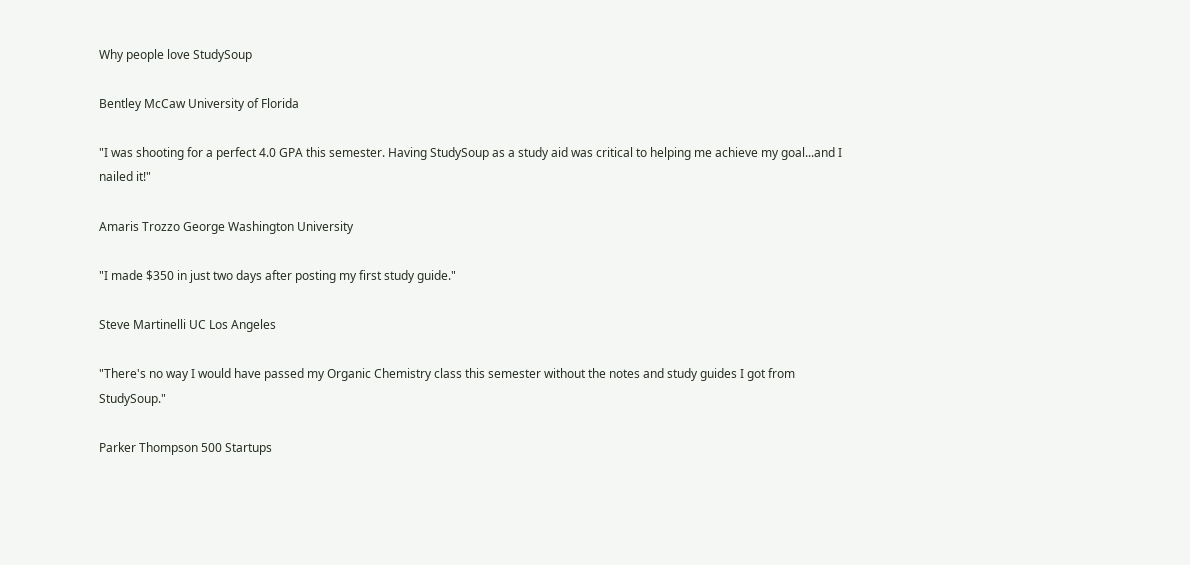Why people love StudySoup

Bentley McCaw University of Florida

"I was shooting for a perfect 4.0 GPA this semester. Having StudySoup as a study aid was critical to helping me achieve my goal...and I nailed it!"

Amaris Trozzo George Washington University

"I made $350 in just two days after posting my first study guide."

Steve Martinelli UC Los Angeles

"There's no way I would have passed my Organic Chemistry class this semester without the notes and study guides I got from StudySoup."

Parker Thompson 500 Startups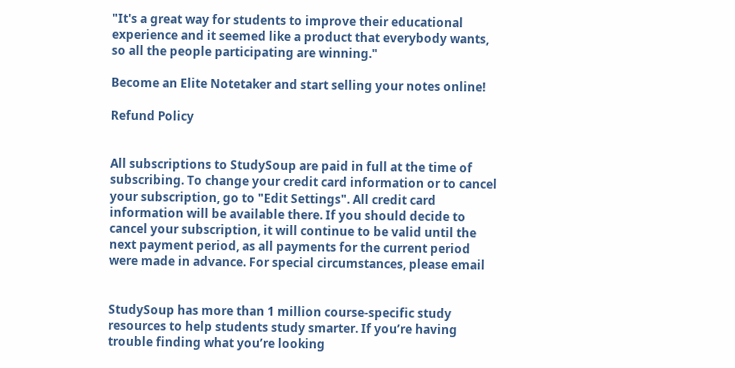"It's a great way for students to improve their educational experience and it seemed like a product that everybody wants, so all the people participating are winning."

Become an Elite Notetaker and start selling your notes online!

Refund Policy


All subscriptions to StudySoup are paid in full at the time of subscribing. To change your credit card information or to cancel your subscription, go to "Edit Settings". All credit card information will be available there. If you should decide to cancel your subscription, it will continue to be valid until the next payment period, as all payments for the current period were made in advance. For special circumstances, please email


StudySoup has more than 1 million course-specific study resources to help students study smarter. If you’re having trouble finding what you’re looking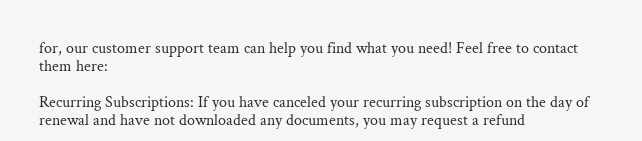for, our customer support team can help you find what you need! Feel free to contact them here:

Recurring Subscriptions: If you have canceled your recurring subscription on the day of renewal and have not downloaded any documents, you may request a refund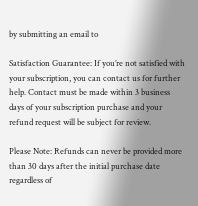by submitting an email to

Satisfaction Guarantee: If you’re not satisfied with your subscription, you can contact us for further help. Contact must be made within 3 business days of your subscription purchase and your refund request will be subject for review.

Please Note: Refunds can never be provided more than 30 days after the initial purchase date regardless of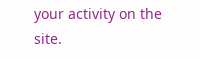your activity on the site.